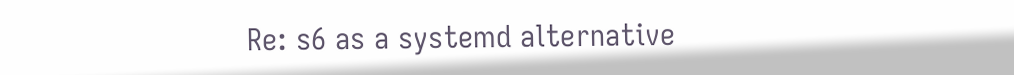Re: s6 as a systemd alternative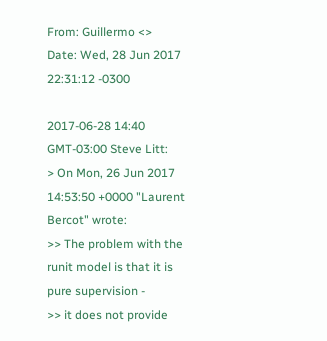From: Guillermo <>
Date: Wed, 28 Jun 2017 22:31:12 -0300

2017-06-28 14:40 GMT-03:00 Steve Litt:
> On Mon, 26 Jun 2017 14:53:50 +0000 "Laurent Bercot" wrote:
>> The problem with the runit model is that it is pure supervision -
>> it does not provide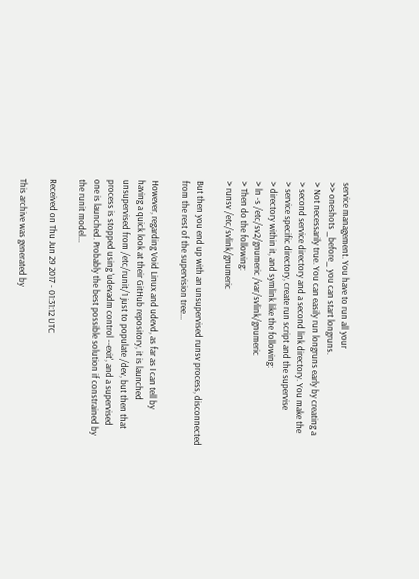service management. You have to run all your
>> oneshots _before_ you can start longruns.
> Not necessarily true. You can easily run longruns early by creating a
> second service directory and a second link directory. You make the
> service specific directory, create run script and the supervise
> directory within it, and symlink like the following:
> ln -s /etc/sv2/gnumeric /var/svlink/gnumeric
> Then do the following:
> runsv /etc/svlink/gnumeric

But then you end up with an unsupervised runsv process, disconnected
from the rest of the supervision tree...

However, regarding Void Linux and udevd, as far as I can tell by
having a quick look at their GitHub repository, it is launched
unsupervised from /etc/runit/1 just to populate /dev, but then that
process is stopped using 'udevadm control --exit', and a supervised
one is launched. Probably the best possible solution if constrained by
the runit model...

Received on Thu Jun 29 2017 - 01:31:12 UTC

This archive was generated by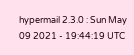hypermail 2.3.0 : Sun May 09 2021 - 19:44:19 UTC